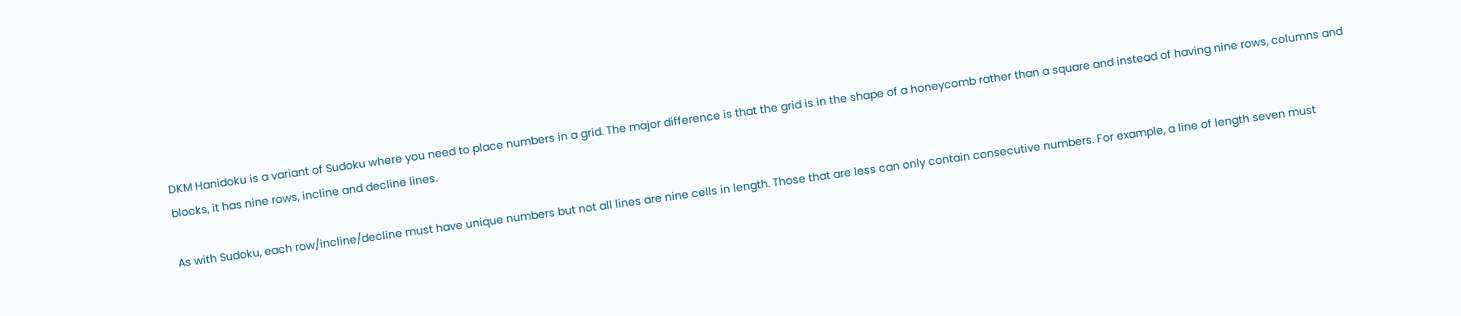DKM Hanidoku is a variant of Sudoku where you need to place numbers in a grid. The major difference is that the grid is in the shape of a honeycomb rather than a square and instead of having nine rows, columns and blocks, it has nine rows, incline and decline lines.

As with Sudoku, each row/incline/decline must have unique numbers but not all lines are nine cells in length. Those that are less can only contain consecutive numbers. For example, a line of length seven must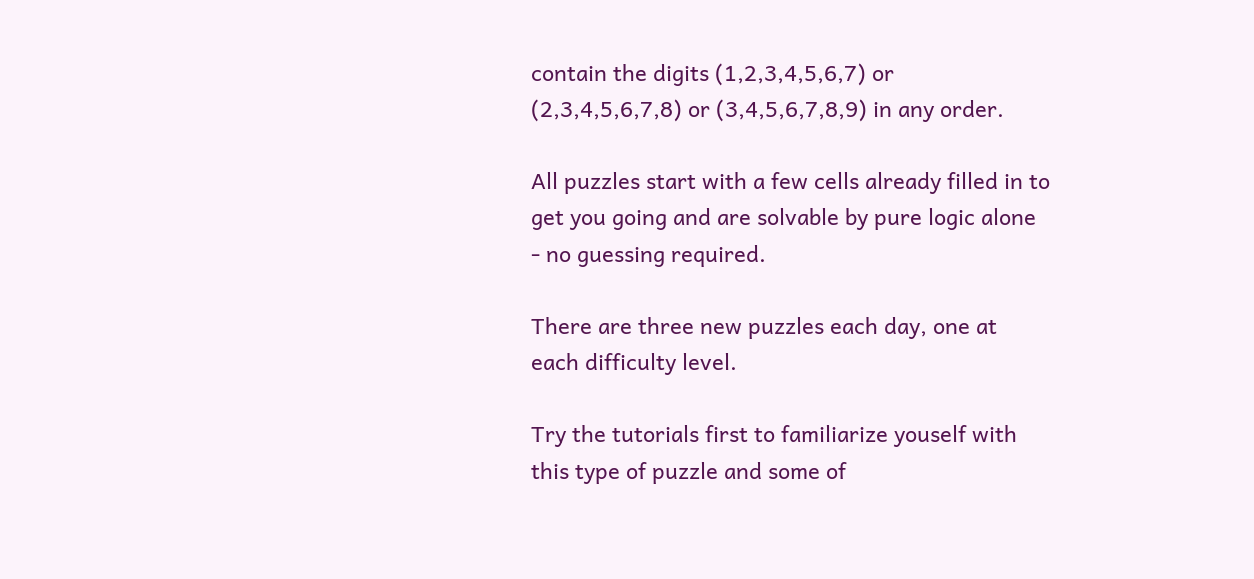contain the digits (1,2,3,4,5,6,7) or (2,3,4,5,6,7,8) or (3,4,5,6,7,8,9) in any order.

All puzzles start with a few cells already filled in to get you going and are solvable by pure logic alone - no guessing required.

There are three new puzzles each day, one at each difficulty level.

Try the tutorials first to familiarize youself with this type of puzzle and some of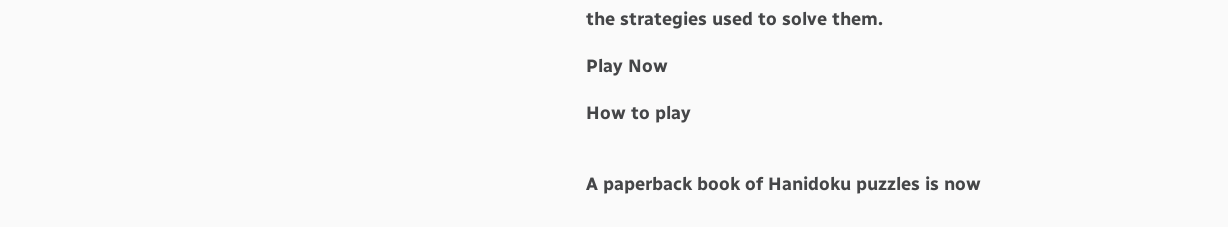the strategies used to solve them.

Play Now

How to play


A paperback book of Hanidoku puzzles is now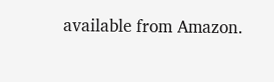available from Amazon.